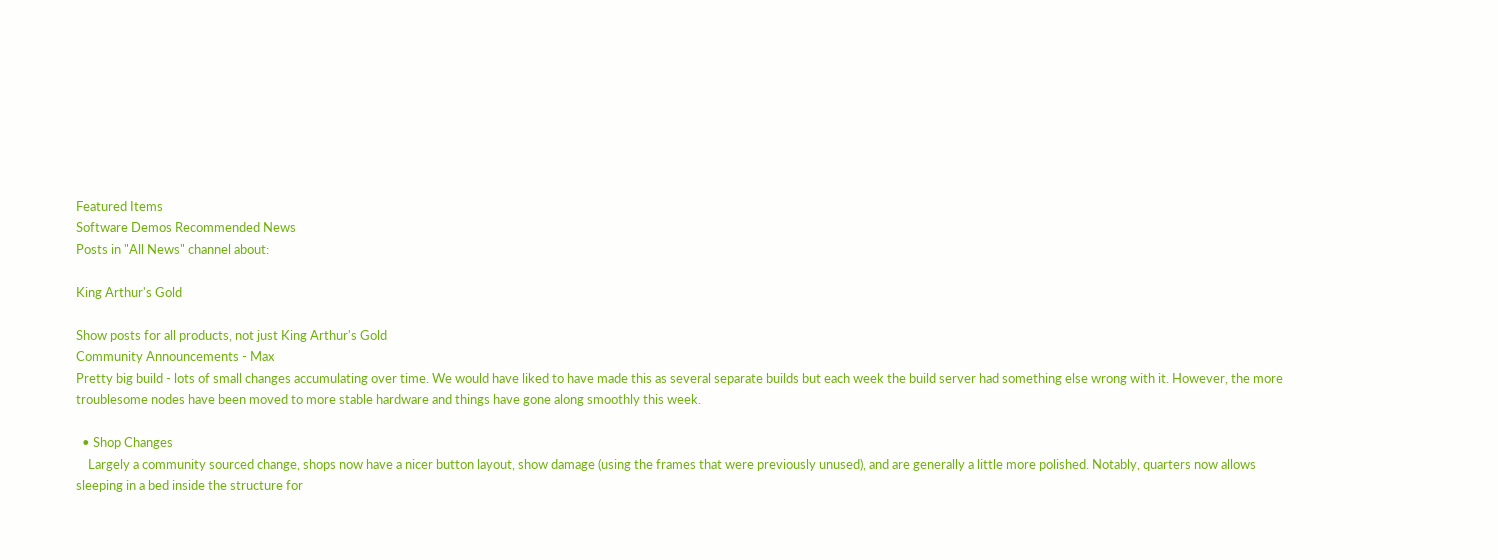Featured Items
Software Demos Recommended News
Posts in "All News" channel about:

King Arthur's Gold

Show posts for all products, not just King Arthur's Gold
Community Announcements - Max
Pretty big build - lots of small changes accumulating over time. We would have liked to have made this as several separate builds but each week the build server had something else wrong with it. However, the more troublesome nodes have been moved to more stable hardware and things have gone along smoothly this week.

  • Shop Changes
    Largely a community sourced change, shops now have a nicer button layout, show damage (using the frames that were previously unused), and are generally a little more polished. Notably, quarters now allows sleeping in a bed inside the structure for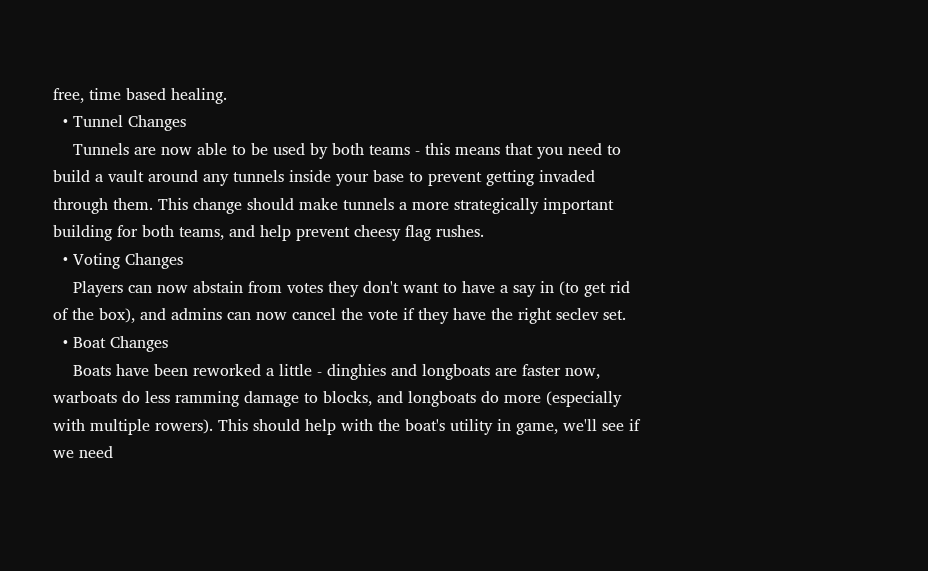free, time based healing.
  • Tunnel Changes
    Tunnels are now able to be used by both teams - this means that you need to build a vault around any tunnels inside your base to prevent getting invaded through them. This change should make tunnels a more strategically important building for both teams, and help prevent cheesy flag rushes.
  • Voting Changes
    Players can now abstain from votes they don't want to have a say in (to get rid of the box), and admins can now cancel the vote if they have the right seclev set.
  • Boat Changes
    Boats have been reworked a little - dinghies and longboats are faster now, warboats do less ramming damage to blocks, and longboats do more (especially with multiple rowers). This should help with the boat's utility in game, we'll see if we need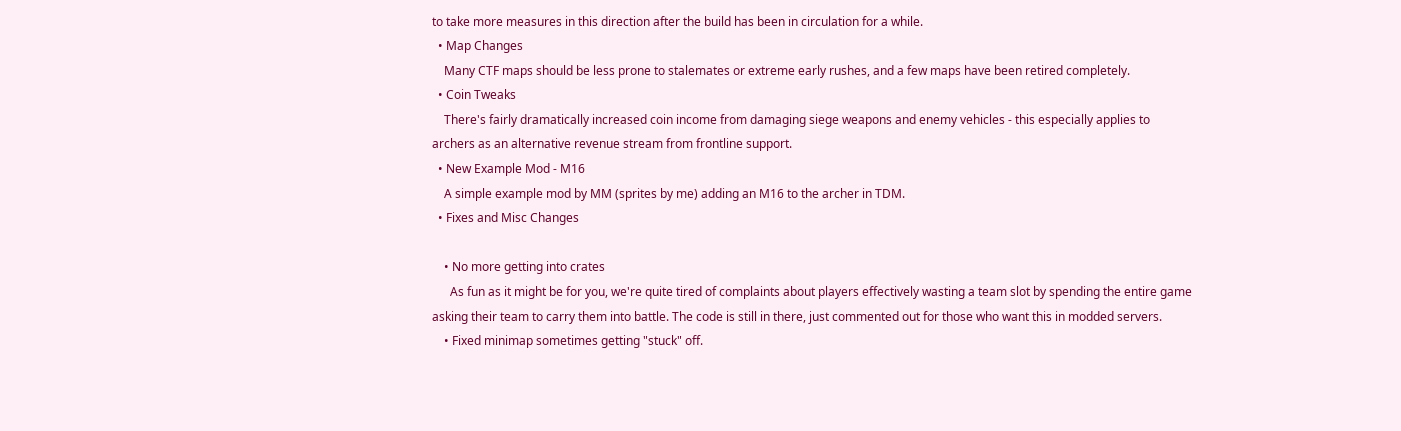to take more measures in this direction after the build has been in circulation for a while.
  • Map Changes
    Many CTF maps should be less prone to stalemates or extreme early rushes, and a few maps have been retired completely.
  • Coin Tweaks
    There's fairly dramatically increased coin income from damaging siege weapons and enemy vehicles - this especially applies to archers as an alternative revenue stream from frontline support.
  • New Example Mod - M16
    A simple example mod by MM (sprites by me) adding an M16 to the archer in TDM.
  • Fixes and Misc Changes

    • No more getting into crates
      As fun as it might be for you, we're quite tired of complaints about players effectively wasting a team slot by spending the entire game asking their team to carry them into battle. The code is still in there, just commented out for those who want this in modded servers.
    • Fixed minimap sometimes getting "stuck" off.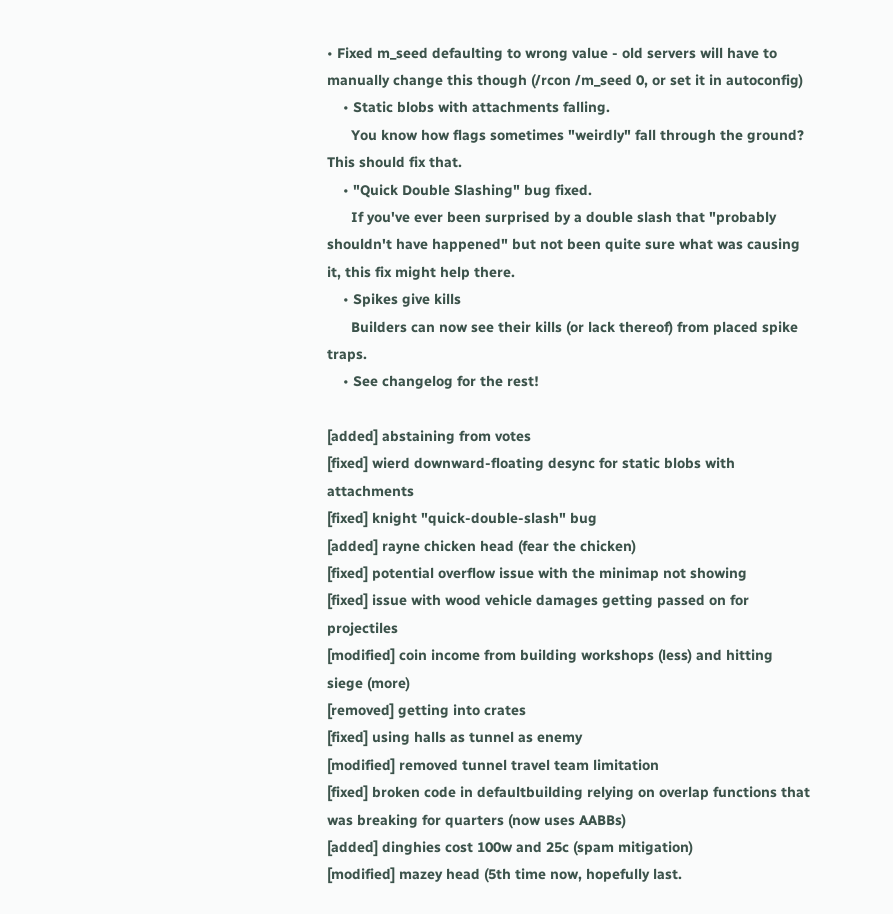• Fixed m_seed defaulting to wrong value - old servers will have to manually change this though (/rcon /m_seed 0, or set it in autoconfig)
    • Static blobs with attachments falling.
      You know how flags sometimes "weirdly" fall through the ground? This should fix that.
    • "Quick Double Slashing" bug fixed.
      If you've ever been surprised by a double slash that "probably shouldn't have happened" but not been quite sure what was causing it, this fix might help there.
    • Spikes give kills
      Builders can now see their kills (or lack thereof) from placed spike traps.
    • See changelog for the rest!

[added] abstaining from votes
[fixed] wierd downward-floating desync for static blobs with attachments
[fixed] knight "quick-double-slash" bug
[added] rayne chicken head (fear the chicken)
[fixed] potential overflow issue with the minimap not showing
[fixed] issue with wood vehicle damages getting passed on for projectiles
[modified] coin income from building workshops (less) and hitting siege (more)
[removed] getting into crates
[fixed] using halls as tunnel as enemy
[modified] removed tunnel travel team limitation
[fixed] broken code in defaultbuilding relying on overlap functions that was breaking for quarters (now uses AABBs)
[added] dinghies cost 100w and 25c (spam mitigation)
[modified] mazey head (5th time now, hopefully last.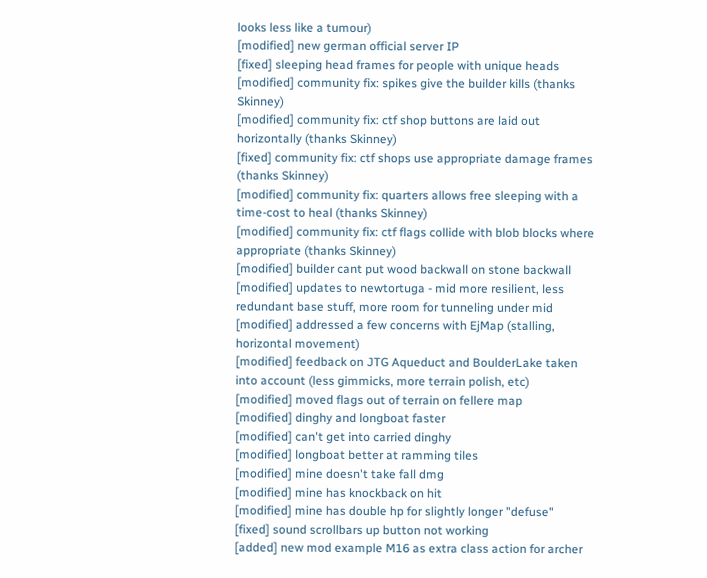looks less like a tumour)
[modified] new german official server IP
[fixed] sleeping head frames for people with unique heads
[modified] community fix: spikes give the builder kills (thanks Skinney)
[modified] community fix: ctf shop buttons are laid out horizontally (thanks Skinney)
[fixed] community fix: ctf shops use appropriate damage frames (thanks Skinney)
[modified] community fix: quarters allows free sleeping with a time-cost to heal (thanks Skinney)
[modified] community fix: ctf flags collide with blob blocks where appropriate (thanks Skinney)
[modified] builder cant put wood backwall on stone backwall
[modified] updates to newtortuga - mid more resilient, less redundant base stuff, more room for tunneling under mid
[modified] addressed a few concerns with EjMap (stalling, horizontal movement)
[modified] feedback on JTG Aqueduct and BoulderLake taken into account (less gimmicks, more terrain polish, etc)
[modified] moved flags out of terrain on fellere map
[modified] dinghy and longboat faster
[modified] can't get into carried dinghy
[modified] longboat better at ramming tiles
[modified] mine doesn't take fall dmg
[modified] mine has knockback on hit
[modified] mine has double hp for slightly longer "defuse"
[fixed] sound scrollbars up button not working
[added] new mod example M16 as extra class action for archer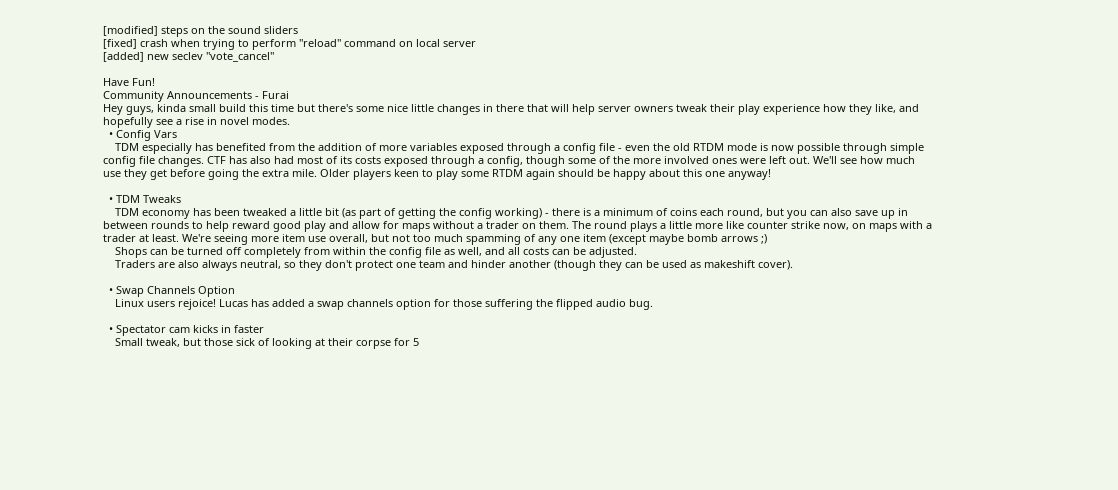[modified] steps on the sound sliders
[fixed] crash when trying to perform "reload" command on local server
[added] new seclev "vote_cancel"

Have Fun!
Community Announcements - Furai
Hey guys, kinda small build this time but there's some nice little changes in there that will help server owners tweak their play experience how they like, and hopefully see a rise in novel modes.
  • Config Vars
    TDM especially has benefited from the addition of more variables exposed through a config file - even the old RTDM mode is now possible through simple config file changes. CTF has also had most of its costs exposed through a config, though some of the more involved ones were left out. We'll see how much use they get before going the extra mile. Older players keen to play some RTDM again should be happy about this one anyway!

  • TDM Tweaks
    TDM economy has been tweaked a little bit (as part of getting the config working) - there is a minimum of coins each round, but you can also save up in between rounds to help reward good play and allow for maps without a trader on them. The round plays a little more like counter strike now, on maps with a trader at least. We're seeing more item use overall, but not too much spamming of any one item (except maybe bomb arrows ;)
    Shops can be turned off completely from within the config file as well, and all costs can be adjusted.
    Traders are also always neutral, so they don't protect one team and hinder another (though they can be used as makeshift cover).

  • Swap Channels Option
    Linux users rejoice! Lucas has added a swap channels option for those suffering the flipped audio bug.

  • Spectator cam kicks in faster
    Small tweak, but those sick of looking at their corpse for 5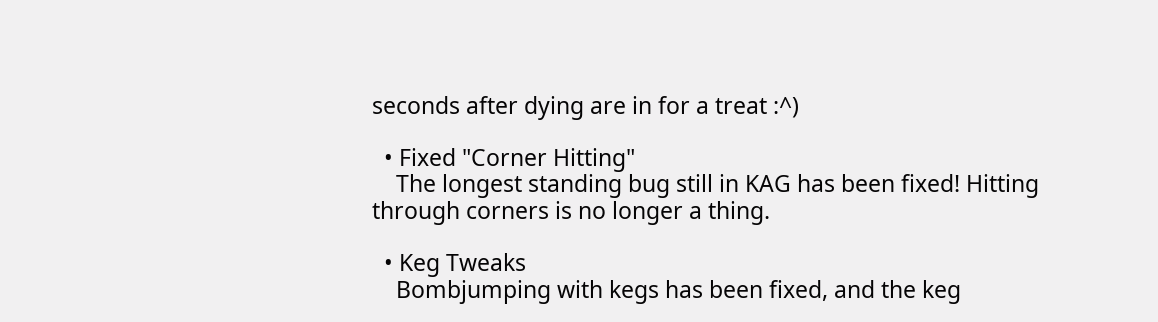seconds after dying are in for a treat :^)

  • Fixed "Corner Hitting"
    The longest standing bug still in KAG has been fixed! Hitting through corners is no longer a thing.

  • Keg Tweaks
    Bombjumping with kegs has been fixed, and the keg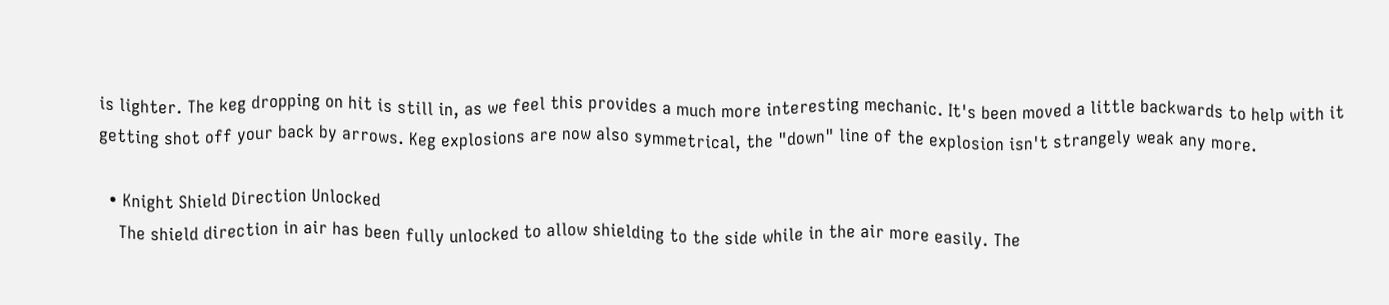is lighter. The keg dropping on hit is still in, as we feel this provides a much more interesting mechanic. It's been moved a little backwards to help with it getting shot off your back by arrows. Keg explosions are now also symmetrical, the "down" line of the explosion isn't strangely weak any more.

  • Knight Shield Direction Unlocked
    The shield direction in air has been fully unlocked to allow shielding to the side while in the air more easily. The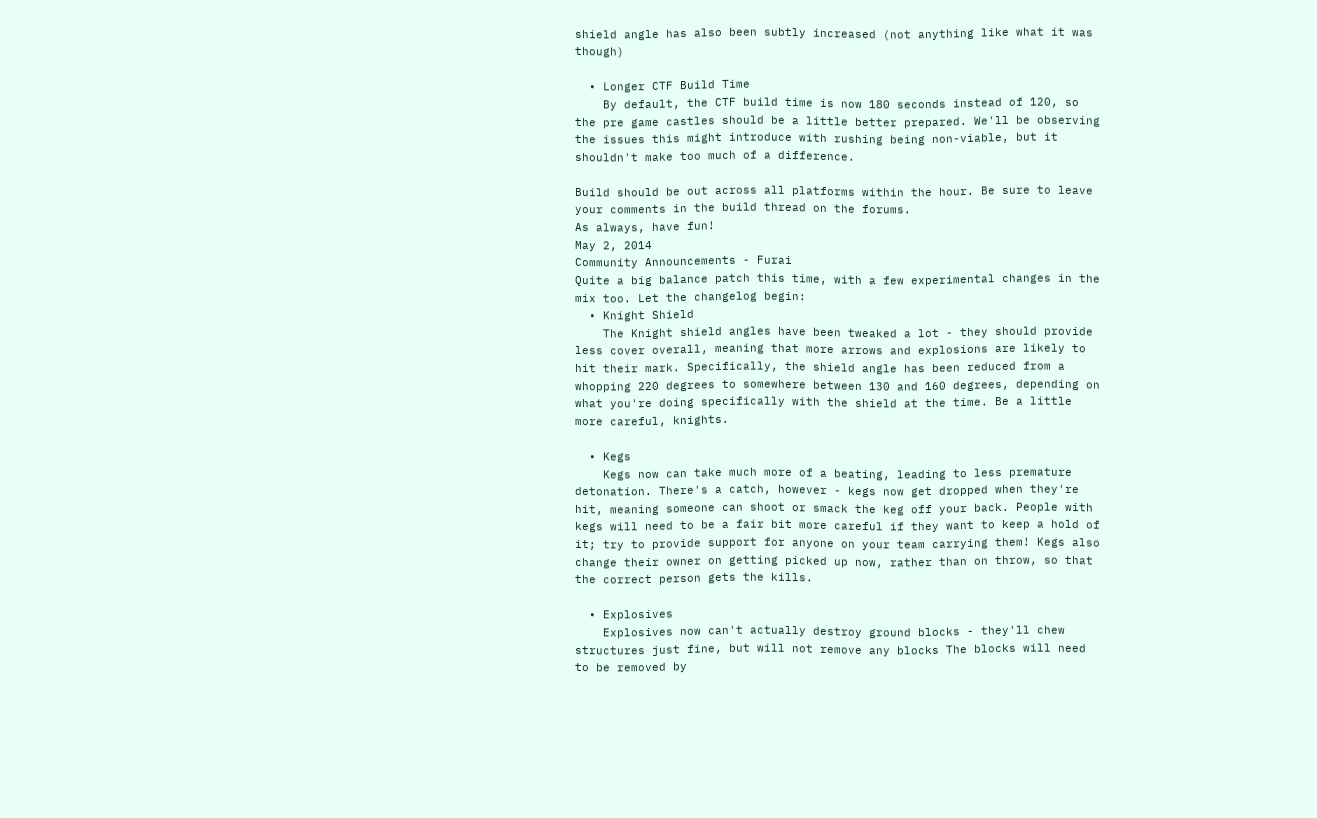shield angle has also been subtly increased (not anything like what it was though)

  • Longer CTF Build Time
    By default, the CTF build time is now 180 seconds instead of 120, so the pre game castles should be a little better prepared. We'll be observing the issues this might introduce with rushing being non-viable, but it shouldn't make too much of a difference.

Build should be out across all platforms within the hour. Be sure to leave your comments in the build thread on the forums.
As always, have fun!
May 2, 2014
Community Announcements - Furai
Quite a big balance patch this time, with a few experimental changes in the mix too. Let the changelog begin:
  • Knight Shield
    The Knight shield angles have been tweaked a lot - they should provide less cover overall, meaning that more arrows and explosions are likely to hit their mark. Specifically, the shield angle has been reduced from a whopping 220 degrees to somewhere between 130 and 160 degrees, depending on what you're doing specifically with the shield at the time. Be a little more careful, knights.

  • Kegs
    Kegs now can take much more of a beating, leading to less premature detonation. There's a catch, however - kegs now get dropped when they're hit, meaning someone can shoot or smack the keg off your back. People with kegs will need to be a fair bit more careful if they want to keep a hold of it; try to provide support for anyone on your team carrying them! Kegs also change their owner on getting picked up now, rather than on throw, so that the correct person gets the kills.

  • Explosives
    Explosives now can't actually destroy ground blocks - they'll chew structures just fine, but will not remove any blocks The blocks will need to be removed by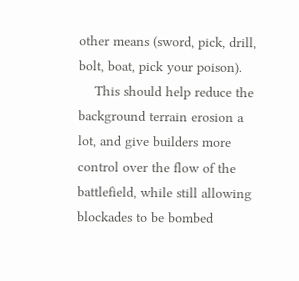other means (sword, pick, drill, bolt, boat, pick your poison).
    This should help reduce the background terrain erosion a lot, and give builders more control over the flow of the battlefield, while still allowing blockades to be bombed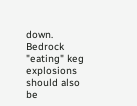down. Bedrock "eating" keg explosions should also be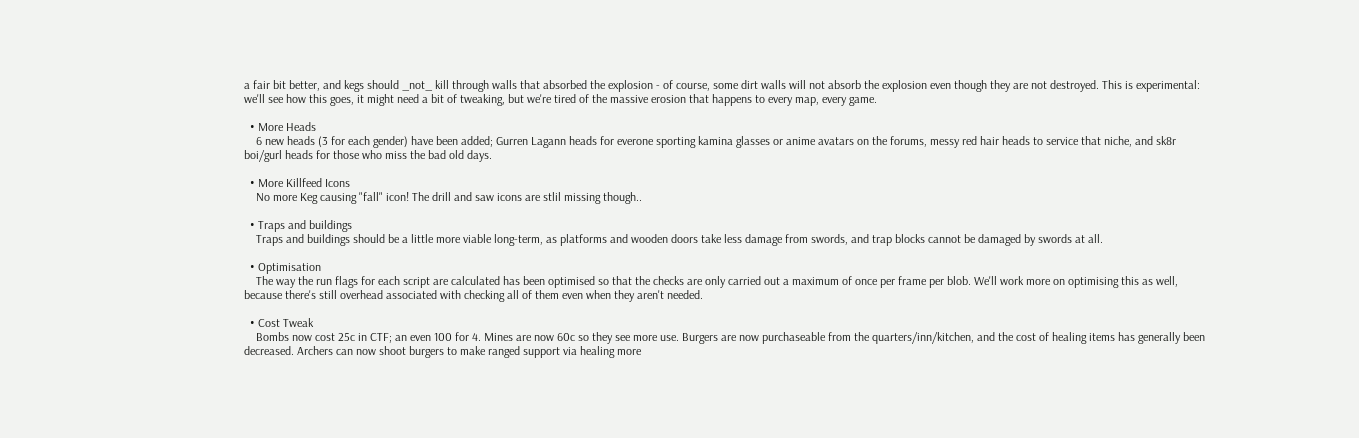a fair bit better, and kegs should _not_ kill through walls that absorbed the explosion - of course, some dirt walls will not absorb the explosion even though they are not destroyed. This is experimental: we'll see how this goes, it might need a bit of tweaking, but we're tired of the massive erosion that happens to every map, every game.

  • More Heads
    6 new heads (3 for each gender) have been added; Gurren Lagann heads for everone sporting kamina glasses or anime avatars on the forums, messy red hair heads to service that niche, and sk8r boi/gurl heads for those who miss the bad old days.

  • More Killfeed Icons
    No more Keg causing "fall" icon! The drill and saw icons are stlil missing though..

  • Traps and buildings
    Traps and buildings should be a little more viable long-term, as platforms and wooden doors take less damage from swords, and trap blocks cannot be damaged by swords at all.

  • Optimisation
    The way the run flags for each script are calculated has been optimised so that the checks are only carried out a maximum of once per frame per blob. We'll work more on optimising this as well, because there's still overhead associated with checking all of them even when they aren't needed.

  • Cost Tweak
    Bombs now cost 25c in CTF; an even 100 for 4. Mines are now 60c so they see more use. Burgers are now purchaseable from the quarters/inn/kitchen, and the cost of healing items has generally been decreased. Archers can now shoot burgers to make ranged support via healing more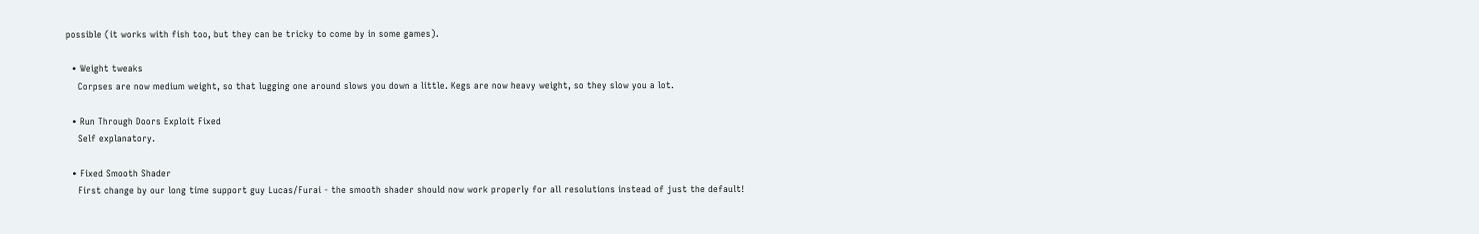possible (it works with fish too, but they can be tricky to come by in some games).

  • Weight tweaks
    Corpses are now medium weight, so that lugging one around slows you down a little. Kegs are now heavy weight, so they slow you a lot.

  • Run Through Doors Exploit Fixed
    Self explanatory.

  • Fixed Smooth Shader
    First change by our long time support guy Lucas/Furai - the smooth shader should now work properly for all resolutions instead of just the default!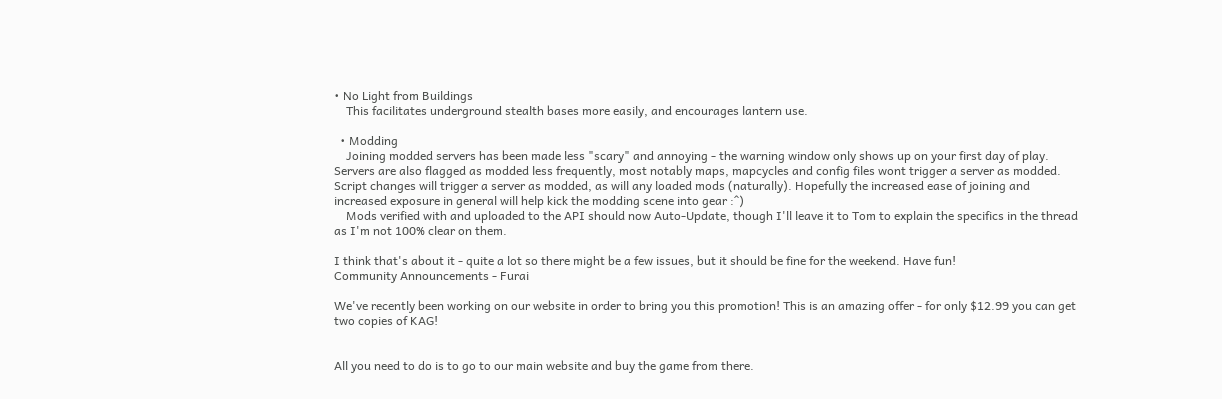• No Light from Buildings
    This facilitates underground stealth bases more easily, and encourages lantern use.

  • Modding
    Joining modded servers has been made less "scary" and annoying - the warning window only shows up on your first day of play. Servers are also flagged as modded less frequently, most notably maps, mapcycles and config files wont trigger a server as modded. Script changes will trigger a server as modded, as will any loaded mods (naturally). Hopefully the increased ease of joining and increased exposure in general will help kick the modding scene into gear :^)
    Mods verified with and uploaded to the API should now Auto-Update, though I'll leave it to Tom to explain the specifics in the thread as I'm not 100% clear on them.

I think that's about it - quite a lot so there might be a few issues, but it should be fine for the weekend. Have fun!
Community Announcements - Furai

We've recently been working on our website in order to bring you this promotion! This is an amazing offer - for only $12.99 you can get two copies of KAG!


All you need to do is to go to our main website and buy the game from there.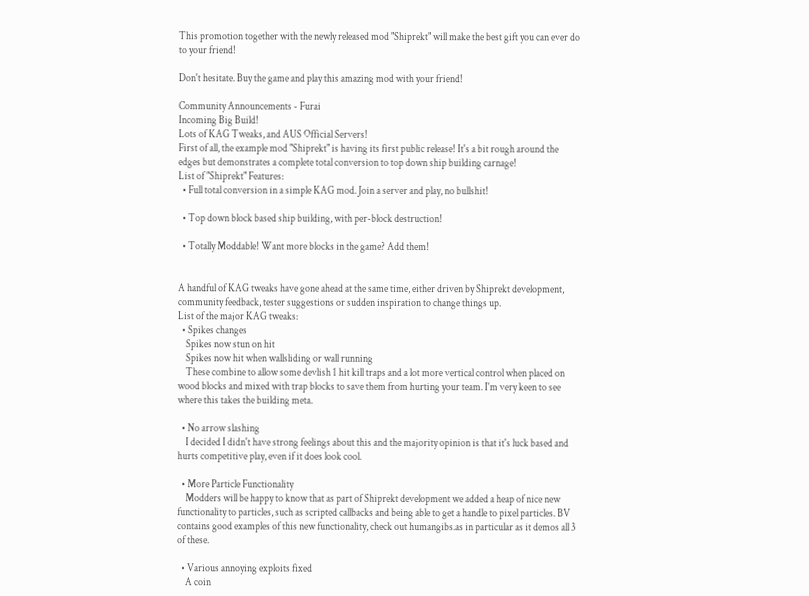This promotion together with the newly released mod "Shiprekt" will make the best gift you can ever do to your friend!

Don't hesitate. Buy the game and play this amazing mod with your friend!

Community Announcements - Furai
Incoming Big Build!
Lots of KAG Tweaks, and AUS Official Servers!
First of all, the example mod "Shiprekt" is having its first public release! It's a bit rough around the edges but demonstrates a complete total conversion to top down ship building carnage!
List of "Shiprekt" Features:
  • Full total conversion in a simple KAG mod. Join a server and play, no bullshit!

  • Top down block based ship building, with per-block destruction!

  • Totally Moddable! Want more blocks in the game? Add them!


A handful of KAG tweaks have gone ahead at the same time, either driven by Shiprekt development, community feedback, tester suggestions or sudden inspiration to change things up.
List of the major KAG tweaks:
  • Spikes changes
    Spikes now stun on hit
    Spikes now hit when wallsliding or wall running
    These combine to allow some devlish 1 hit kill traps and a lot more vertical control when placed on wood blocks and mixed with trap blocks to save them from hurting your team. I'm very keen to see where this takes the building meta.

  • No arrow slashing
    I decided I didn't have strong feelings about this and the majority opinion is that it's luck based and hurts competitive play, even if it does look cool.

  • More Particle Functionality
    Modders will be happy to know that as part of Shiprekt development we added a heap of nice new functionality to particles, such as scripted callbacks and being able to get a handle to pixel particles. BV contains good examples of this new functionality, check out humangibs.as in particular as it demos all 3 of these.

  • Various annoying exploits fixed
    A coin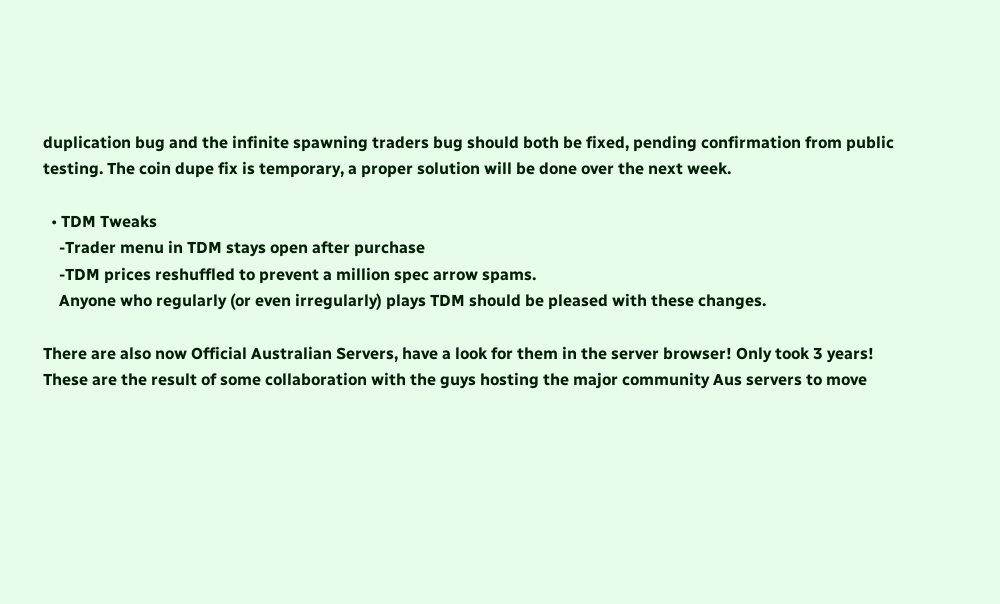duplication bug and the infinite spawning traders bug should both be fixed, pending confirmation from public testing. The coin dupe fix is temporary, a proper solution will be done over the next week.

  • TDM Tweaks
    -Trader menu in TDM stays open after purchase
    -TDM prices reshuffled to prevent a million spec arrow spams.
    Anyone who regularly (or even irregularly) plays TDM should be pleased with these changes.

There are also now Official Australian Servers, have a look for them in the server browser! Only took 3 years!
These are the result of some collaboration with the guys hosting the major community Aus servers to move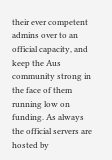their ever competent admins over to an official capacity, and keep the Aus community strong in the face of them running low on funding. As always the official servers are hosted by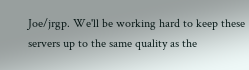Joe/jrgp. We'll be working hard to keep these servers up to the same quality as the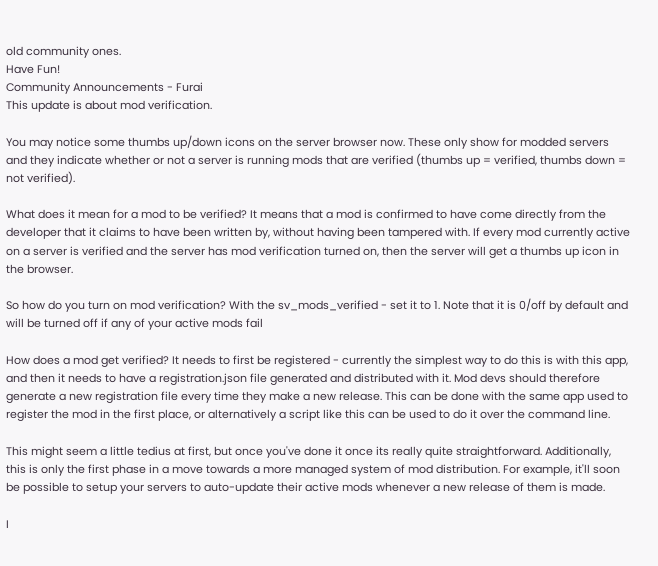old community ones.
Have Fun!
Community Announcements - Furai
This update is about mod verification.

You may notice some thumbs up/down icons on the server browser now. These only show for modded servers and they indicate whether or not a server is running mods that are verified (thumbs up = verified, thumbs down = not verified).

What does it mean for a mod to be verified? It means that a mod is confirmed to have come directly from the developer that it claims to have been written by, without having been tampered with. If every mod currently active on a server is verified and the server has mod verification turned on, then the server will get a thumbs up icon in the browser.

So how do you turn on mod verification? With the sv_mods_verified - set it to 1. Note that it is 0/off by default and will be turned off if any of your active mods fail

How does a mod get verified? It needs to first be registered - currently the simplest way to do this is with this app, and then it needs to have a registration.json file generated and distributed with it. Mod devs should therefore generate a new registration file every time they make a new release. This can be done with the same app used to register the mod in the first place, or alternatively a script like this can be used to do it over the command line.

This might seem a little tedius at first, but once you've done it once its really quite straightforward. Additionally, this is only the first phase in a move towards a more managed system of mod distribution. For example, it'll soon be possible to setup your servers to auto-update their active mods whenever a new release of them is made.

I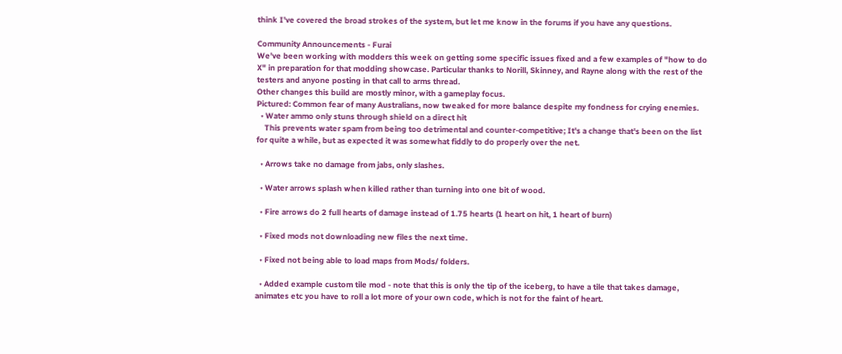think I've covered the broad strokes of the system, but let me know in the forums if you have any questions.

Community Announcements - Furai
We've been working with modders this week on getting some specific issues fixed and a few examples of "how to do X" in preparation for that modding showcase. Particular thanks to Norill, Skinney, and Rayne along with the rest of the testers and anyone posting in that call to arms thread.
Other changes this build are mostly minor, with a gameplay focus.
Pictured: Common fear of many Australians, now tweaked for more balance despite my fondness for crying enemies.
  • Water ammo only stuns through shield on a direct hit
    This prevents water spam from being too detrimental and counter-competitive; It's a change that's been on the list for quite a while, but as expected it was somewhat fiddly to do properly over the net.

  • Arrows take no damage from jabs, only slashes.

  • Water arrows splash when killed rather than turning into one bit of wood.

  • Fire arrows do 2 full hearts of damage instead of 1.75 hearts (1 heart on hit, 1 heart of burn)

  • Fixed mods not downloading new files the next time.

  • Fixed not being able to load maps from Mods/ folders.

  • Added example custom tile mod - note that this is only the tip of the iceberg, to have a tile that takes damage, animates etc you have to roll a lot more of your own code, which is not for the faint of heart.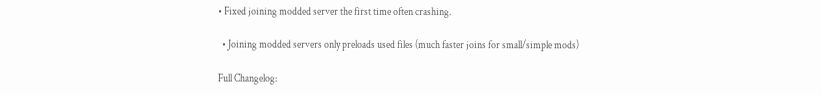• Fixed joining modded server the first time often crashing.

  • Joining modded servers only preloads used files (much faster joins for small/simple mods)

Full Changelog: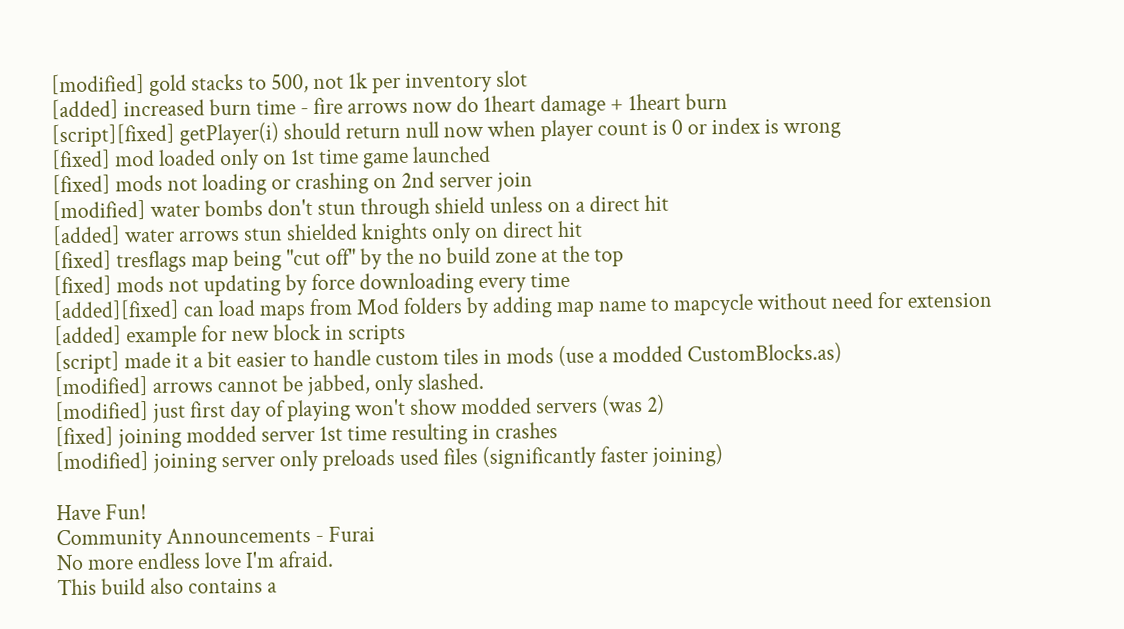[modified] gold stacks to 500, not 1k per inventory slot
[added] increased burn time - fire arrows now do 1heart damage + 1heart burn
[script][fixed] getPlayer(i) should return null now when player count is 0 or index is wrong
[fixed] mod loaded only on 1st time game launched
[fixed] mods not loading or crashing on 2nd server join
[modified] water bombs don't stun through shield unless on a direct hit
[added] water arrows stun shielded knights only on direct hit
[fixed] tresflags map being "cut off" by the no build zone at the top
[fixed] mods not updating by force downloading every time
[added][fixed] can load maps from Mod folders by adding map name to mapcycle without need for extension
[added] example for new block in scripts
[script] made it a bit easier to handle custom tiles in mods (use a modded CustomBlocks.as)
[modified] arrows cannot be jabbed, only slashed.
[modified] just first day of playing won't show modded servers (was 2)
[fixed] joining modded server 1st time resulting in crashes
[modified] joining server only preloads used files (significantly faster joining)

Have Fun!
Community Announcements - Furai
No more endless love I'm afraid.
This build also contains a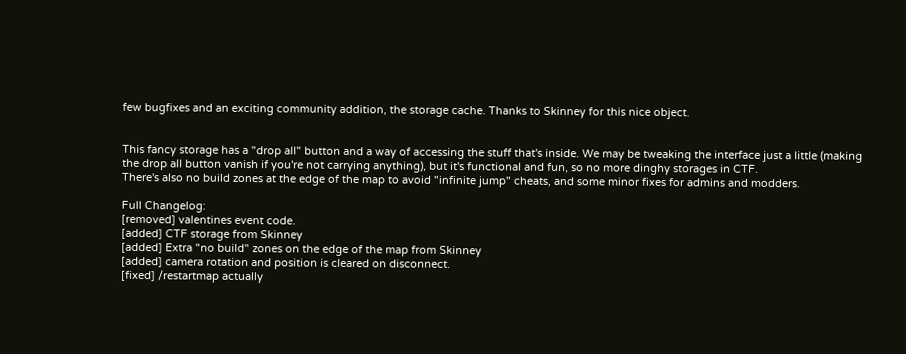few bugfixes and an exciting community addition, the storage cache. Thanks to Skinney for this nice object.


This fancy storage has a "drop all" button and a way of accessing the stuff that's inside. We may be tweaking the interface just a little (making the drop all button vanish if you're not carrying anything), but it's functional and fun, so no more dinghy storages in CTF.
There's also no build zones at the edge of the map to avoid "infinite jump" cheats, and some minor fixes for admins and modders.

Full Changelog:
[removed] valentines event code.
[added] CTF storage from Skinney
[added] Extra "no build" zones on the edge of the map from Skinney
[added] camera rotation and position is cleared on disconnect.
[fixed] /restartmap actually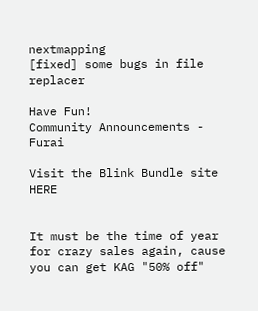nextmapping
[fixed] some bugs in file replacer

Have Fun!
Community Announcements - Furai

Visit the Blink Bundle site HERE


It must be the time of year for crazy sales again, cause you can get KAG "50% off"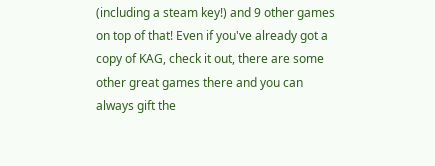(including a steam key!) and 9 other games on top of that! Even if you've already got a copy of KAG, check it out, there are some other great games there and you can always gift the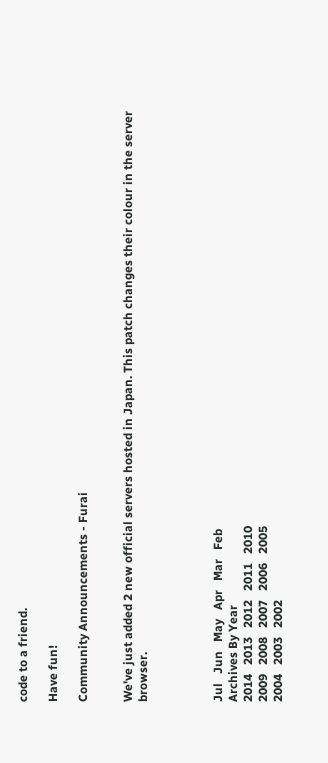code to a friend.

Have fun!

Community Announcements - Furai


We've just added 2 new official servers hosted in Japan. This patch changes their colour in the server browser.




Jul   Jun   May   Apr   Mar   Feb
Archives By Year
2014   2013   2012   2011   2010
2009   2008   2007   2006   2005
2004   2003   2002